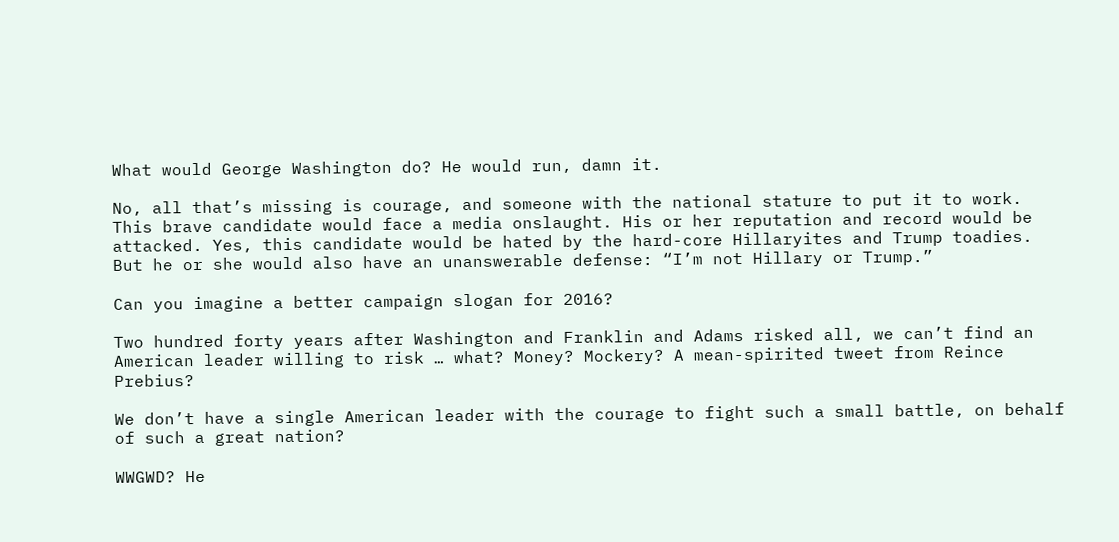What would George Washington do? He would run, damn it.

No, all that’s missing is courage, and someone with the national stature to put it to work. This brave candidate would face a media onslaught. His or her reputation and record would be attacked. Yes, this candidate would be hated by the hard-core Hillaryites and Trump toadies. But he or she would also have an unanswerable defense: “I’m not Hillary or Trump.”

Can you imagine a better campaign slogan for 2016?

Two hundred forty years after Washington and Franklin and Adams risked all, we can’t find an American leader willing to risk … what? Money? Mockery? A mean-spirited tweet from Reince Prebius?

We don’t have a single American leader with the courage to fight such a small battle, on behalf of such a great nation?

WWGWD? He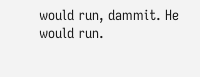would run, dammit. He would run.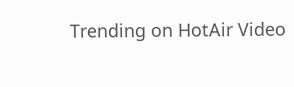Trending on HotAir Video